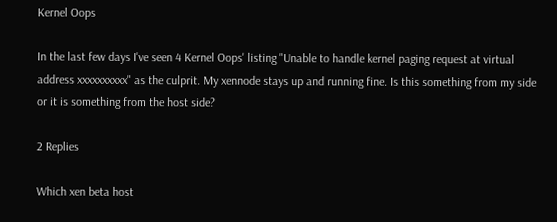Kernel Oops

In the last few days I've seen 4 Kernel Oops' listing "Unable to handle kernel paging request at virtual address xxxxxxxxxx" as the culprit. My xennode stays up and running fine. Is this something from my side or it is something from the host side?

2 Replies

Which xen beta host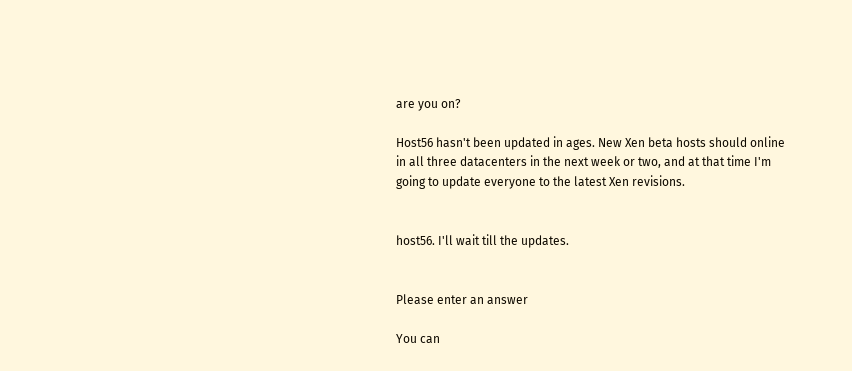are you on?

Host56 hasn't been updated in ages. New Xen beta hosts should online in all three datacenters in the next week or two, and at that time I'm going to update everyone to the latest Xen revisions.


host56. I'll wait till the updates.


Please enter an answer

You can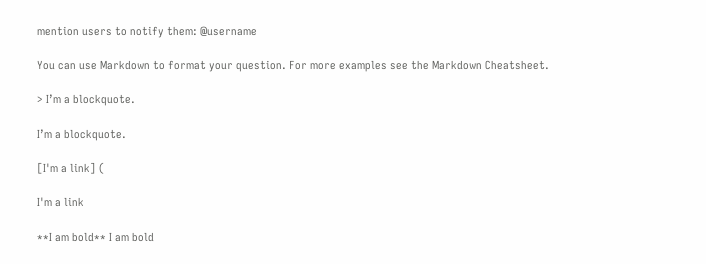mention users to notify them: @username

You can use Markdown to format your question. For more examples see the Markdown Cheatsheet.

> I’m a blockquote.

I’m a blockquote.

[I'm a link] (

I'm a link

**I am bold** I am bold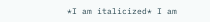*I am italicized* I am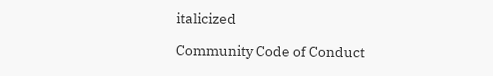italicized

Community Code of Conduct